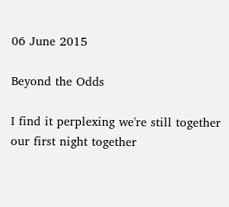06 June 2015

Beyond the Odds

I find it perplexing we're still together
our first night together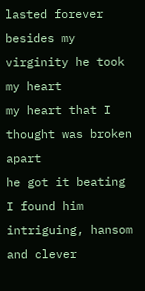lasted forever
besides my virginity he took my heart
my heart that I thought was broken apart
he got it beating
I found him intriguing, hansom and clever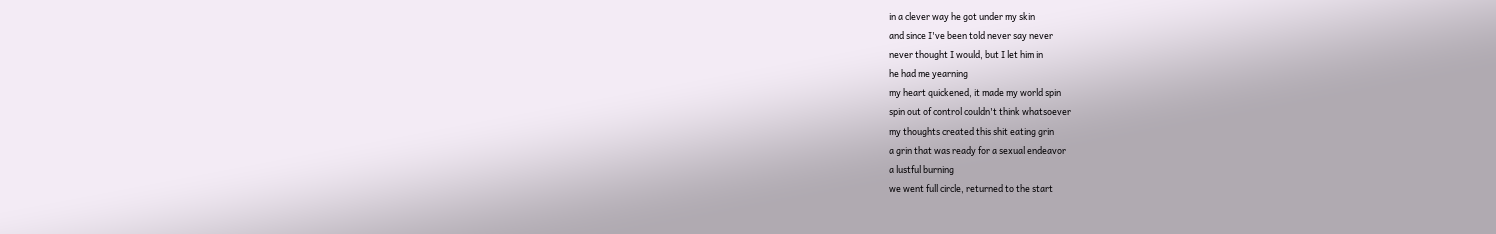in a clever way he got under my skin
and since I've been told never say never
never thought I would, but I let him in
he had me yearning
my heart quickened, it made my world spin
spin out of control couldn't think whatsoever
my thoughts created this shit eating grin
a grin that was ready for a sexual endeavor
a lustful burning
we went full circle, returned to the start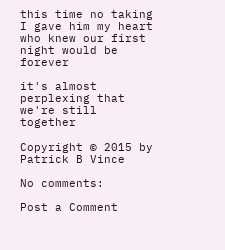this time no taking I gave him my heart
who knew our first night would be forever

it's almost perplexing that we're still together

Copyright © 2015 by Patrick B Vince

No comments:

Post a Comment